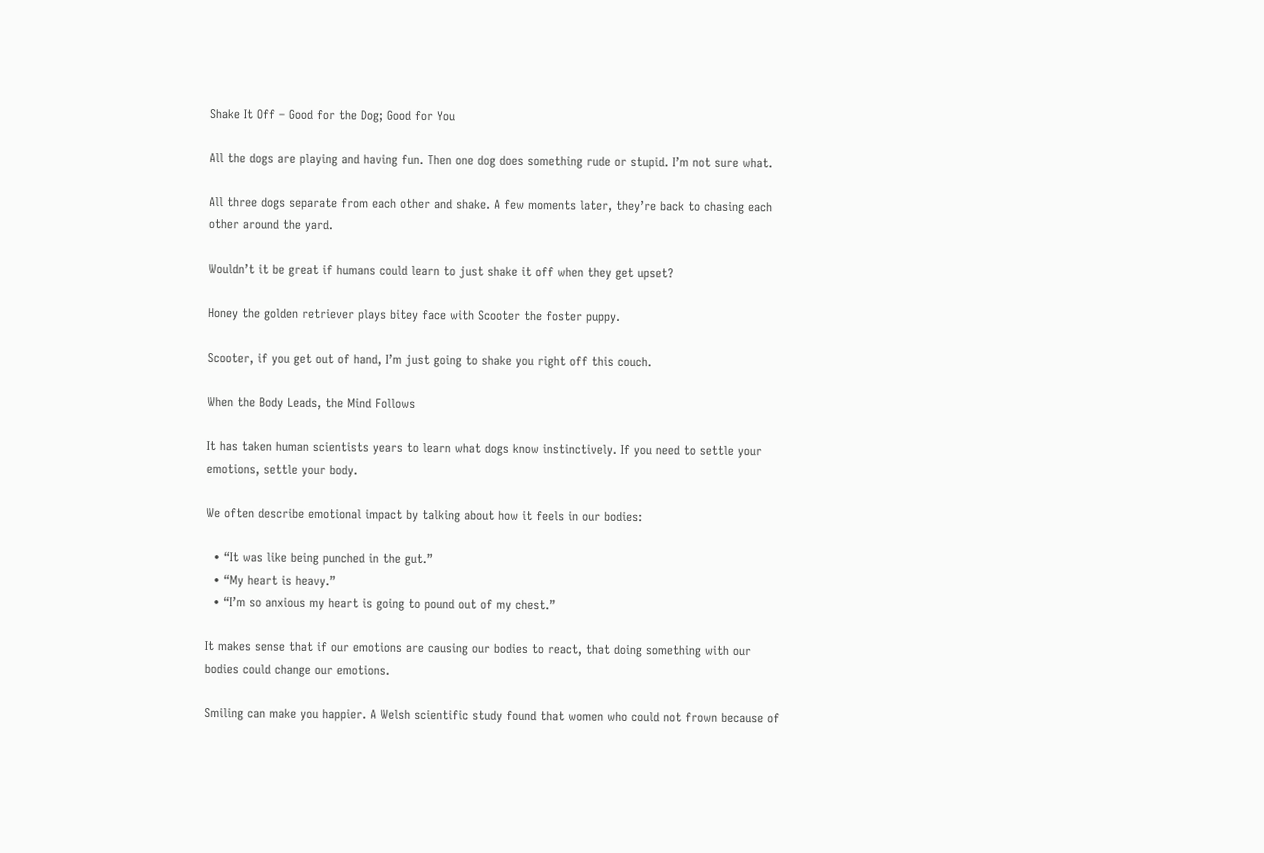Shake It Off – Good for the Dog; Good for You

All the dogs are playing and having fun. Then one dog does something rude or stupid. I’m not sure what.

All three dogs separate from each other and shake. A few moments later, they’re back to chasing each other around the yard.

Wouldn’t it be great if humans could learn to just shake it off when they get upset?

Honey the golden retriever plays bitey face with Scooter the foster puppy.

Scooter, if you get out of hand, I’m just going to shake you right off this couch.

When the Body Leads, the Mind Follows

It has taken human scientists years to learn what dogs know instinctively. If you need to settle your emotions, settle your body.

We often describe emotional impact by talking about how it feels in our bodies:

  • “It was like being punched in the gut.”
  • “My heart is heavy.”
  • “I’m so anxious my heart is going to pound out of my chest.”

It makes sense that if our emotions are causing our bodies to react, that doing something with our bodies could change our emotions.

Smiling can make you happier. A Welsh scientific study found that women who could not frown because of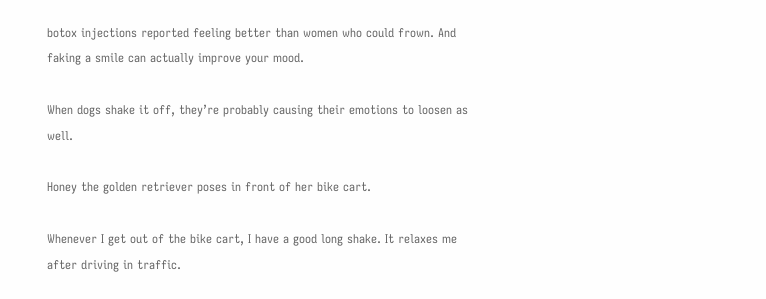botox injections reported feeling better than women who could frown. And faking a smile can actually improve your mood.

When dogs shake it off, they’re probably causing their emotions to loosen as well.

Honey the golden retriever poses in front of her bike cart.

Whenever I get out of the bike cart, I have a good long shake. It relaxes me after driving in traffic.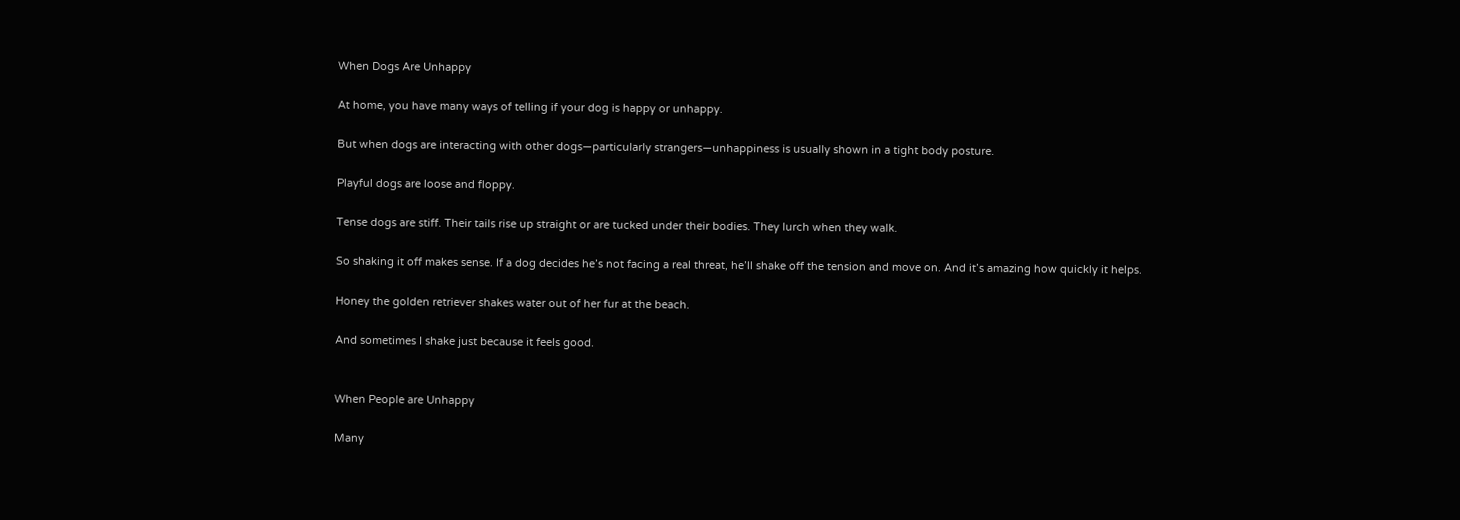When Dogs Are Unhappy

At home, you have many ways of telling if your dog is happy or unhappy.

But when dogs are interacting with other dogs—particularly strangers—unhappiness is usually shown in a tight body posture.

Playful dogs are loose and floppy.

Tense dogs are stiff. Their tails rise up straight or are tucked under their bodies. They lurch when they walk.

So shaking it off makes sense. If a dog decides he’s not facing a real threat, he’ll shake off the tension and move on. And it’s amazing how quickly it helps.

Honey the golden retriever shakes water out of her fur at the beach.

And sometimes I shake just because it feels good.


When People are Unhappy

Many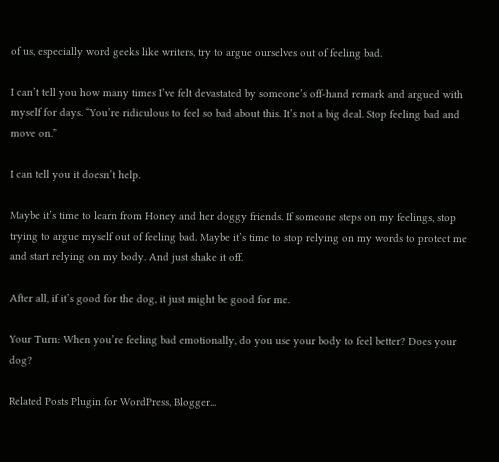of us, especially word geeks like writers, try to argue ourselves out of feeling bad.

I can’t tell you how many times I’ve felt devastated by someone’s off-hand remark and argued with myself for days. “You’re ridiculous to feel so bad about this. It’s not a big deal. Stop feeling bad and move on.”

I can tell you it doesn’t help.

Maybe it’s time to learn from Honey and her doggy friends. If someone steps on my feelings, stop trying to argue myself out of feeling bad. Maybe it’s time to stop relying on my words to protect me and start relying on my body. And just shake it off.

After all, if it’s good for the dog, it just might be good for me.

Your Turn: When you’re feeling bad emotionally, do you use your body to feel better? Does your dog?

Related Posts Plugin for WordPress, Blogger...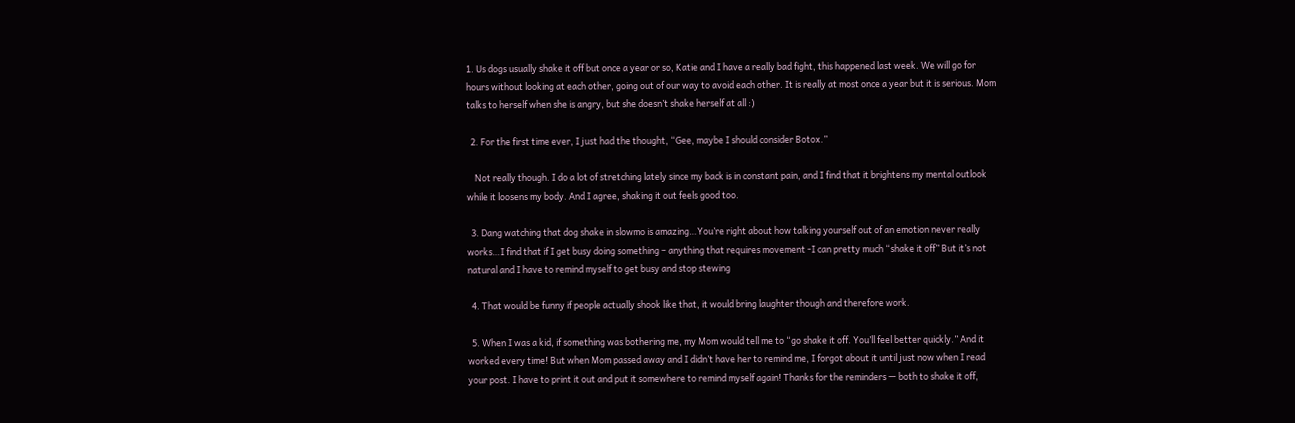1. Us dogs usually shake it off but once a year or so, Katie and I have a really bad fight, this happened last week. We will go for hours without looking at each other, going out of our way to avoid each other. It is really at most once a year but it is serious. Mom talks to herself when she is angry, but she doesn’t shake herself at all :)

  2. For the first time ever, I just had the thought, “Gee, maybe I should consider Botox.”

    Not really though. I do a lot of stretching lately since my back is in constant pain, and I find that it brightens my mental outlook while it loosens my body. And I agree, shaking it out feels good too.

  3. Dang watching that dog shake in slowmo is amazing…You’re right about how talking yourself out of an emotion never really works…I find that if I get busy doing something – anything that requires movement -I can pretty much “shake it off” But it’s not natural and I have to remind myself to get busy and stop stewing

  4. That would be funny if people actually shook like that, it would bring laughter though and therefore work.

  5. When I was a kid, if something was bothering me, my Mom would tell me to “go shake it off. You’ll feel better quickly.” And it worked every time! But when Mom passed away and I didn’t have her to remind me, I forgot about it until just now when I read your post. I have to print it out and put it somewhere to remind myself again! Thanks for the reminders — both to shake it off,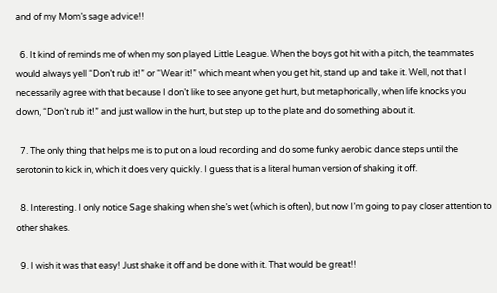and of my Mom’s sage advice!!

  6. It kind of reminds me of when my son played Little League. When the boys got hit with a pitch, the teammates would always yell “Don’t rub it!” or “Wear it!” which meant when you get hit, stand up and take it. Well, not that I necessarily agree with that because I don’t like to see anyone get hurt, but metaphorically, when life knocks you down, “Don’t rub it!” and just wallow in the hurt, but step up to the plate and do something about it.

  7. The only thing that helps me is to put on a loud recording and do some funky aerobic dance steps until the serotonin to kick in, which it does very quickly. I guess that is a literal human version of shaking it off.

  8. Interesting. I only notice Sage shaking when she’s wet (which is often), but now I’m going to pay closer attention to other shakes.

  9. I wish it was that easy! Just shake it off and be done with it. That would be great!!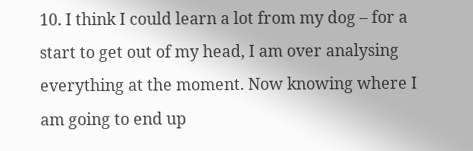10. I think I could learn a lot from my dog – for a start to get out of my head, I am over analysing everything at the moment. Now knowing where I am going to end up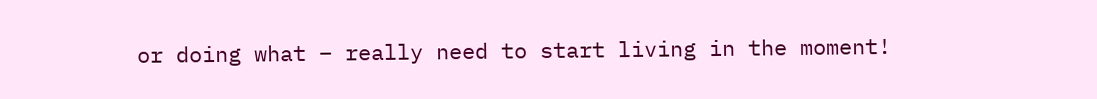or doing what – really need to start living in the moment!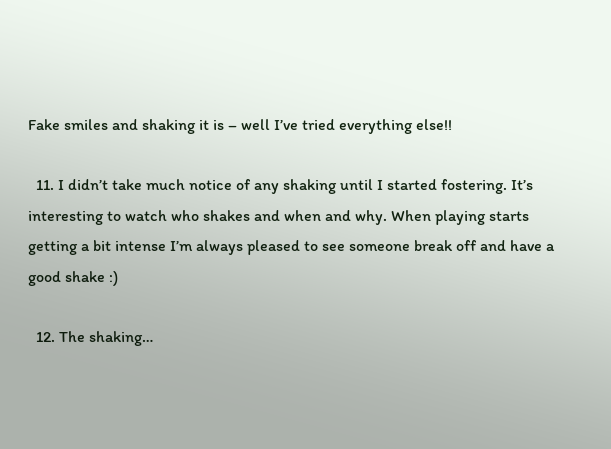Fake smiles and shaking it is – well I’ve tried everything else!!

  11. I didn’t take much notice of any shaking until I started fostering. It’s interesting to watch who shakes and when and why. When playing starts getting a bit intense I’m always pleased to see someone break off and have a good shake :)

  12. The shaking…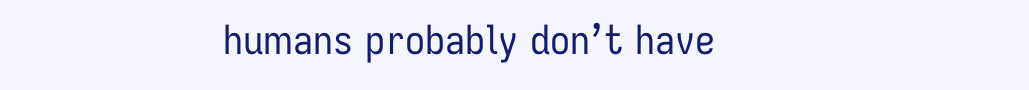humans probably don’t have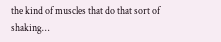the kind of muscles that do that sort of shaking…